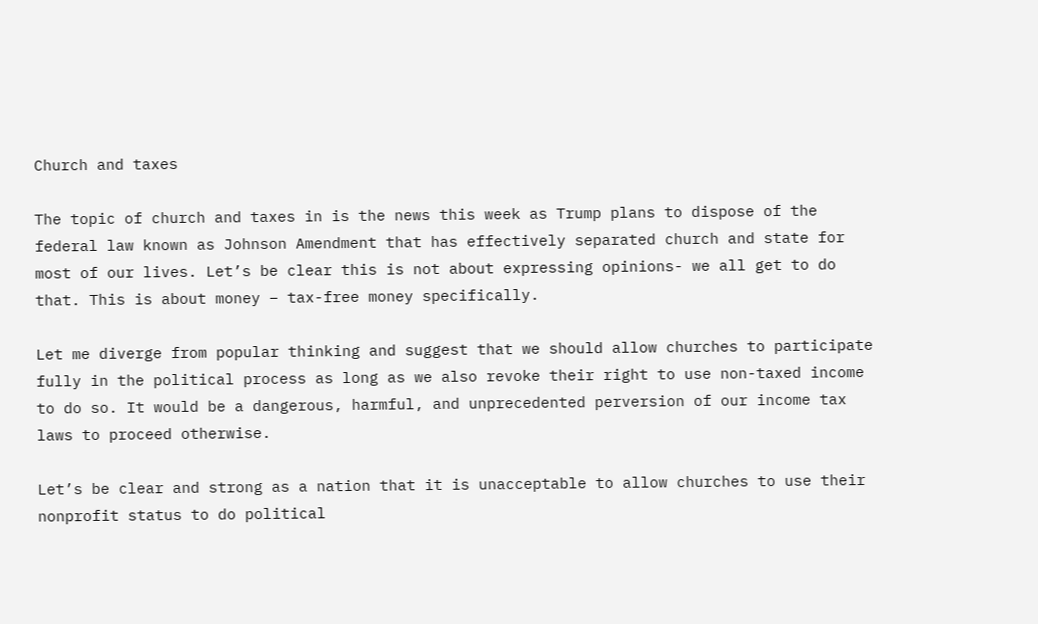Church and taxes

The topic of church and taxes in is the news this week as Trump plans to dispose of the federal law known as Johnson Amendment that has effectively separated church and state for most of our lives. Let’s be clear this is not about expressing opinions- we all get to do that. This is about money – tax-free money specifically.

Let me diverge from popular thinking and suggest that we should allow churches to participate fully in the political process as long as we also revoke their right to use non-taxed income to do so. It would be a dangerous, harmful, and unprecedented perversion of our income tax laws to proceed otherwise.

Let’s be clear and strong as a nation that it is unacceptable to allow churches to use their nonprofit status to do political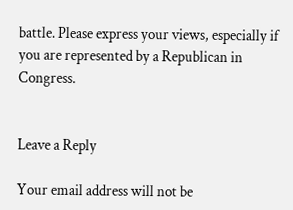battle. Please express your views, especially if you are represented by a Republican in Congress.


Leave a Reply

Your email address will not be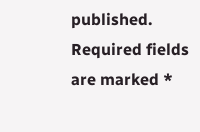published. Required fields are marked *